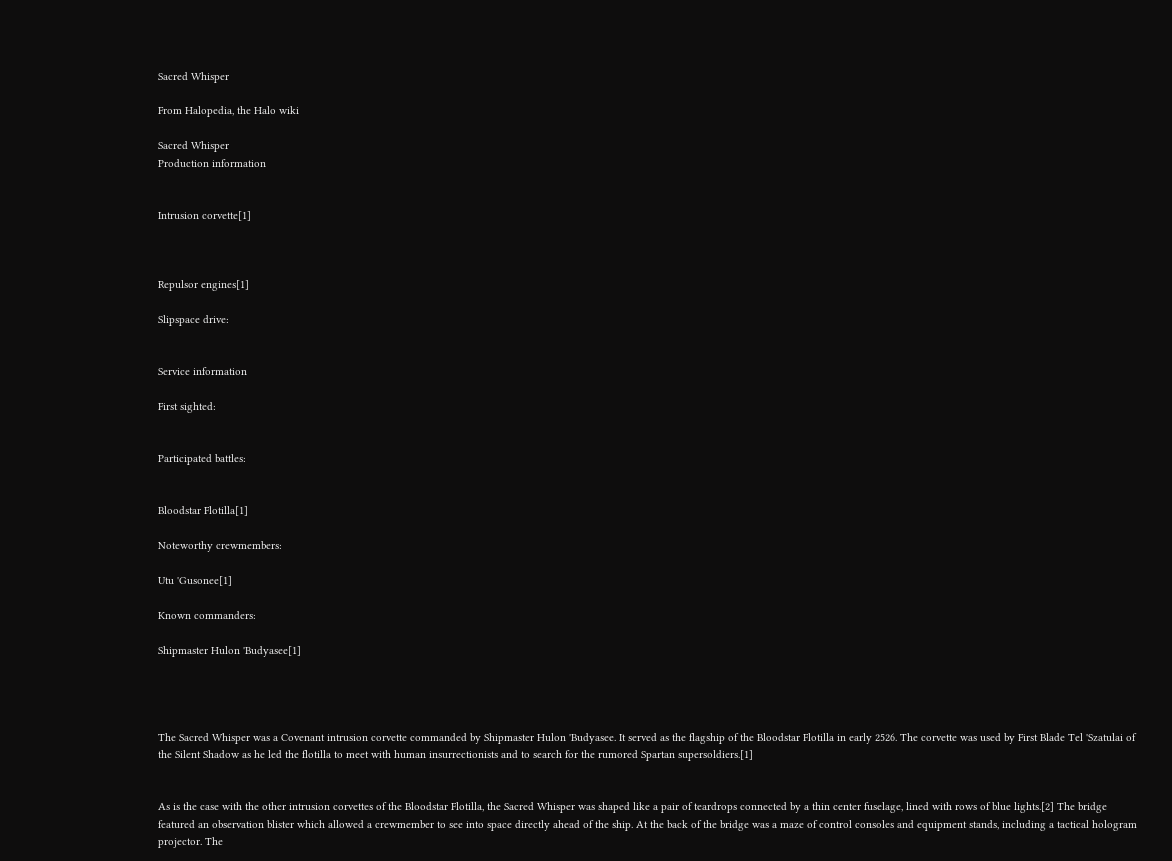Sacred Whisper

From Halopedia, the Halo wiki

Sacred Whisper
Production information


Intrusion corvette[1]



Repulsor engines[1]

Slipspace drive:


Service information

First sighted:


Participated battles:


Bloodstar Flotilla[1]

Noteworthy crewmembers:

Utu 'Gusonee[1]

Known commanders:

Shipmaster Hulon 'Budyasee[1]




The Sacred Whisper was a Covenant intrusion corvette commanded by Shipmaster Hulon 'Budyasee. It served as the flagship of the Bloodstar Flotilla in early 2526. The corvette was used by First Blade Tel 'Szatulai of the Silent Shadow as he led the flotilla to meet with human insurrectionists and to search for the rumored Spartan supersoldiers.[1]


As is the case with the other intrusion corvettes of the Bloodstar Flotilla, the Sacred Whisper was shaped like a pair of teardrops connected by a thin center fuselage, lined with rows of blue lights.[2] The bridge featured an observation blister which allowed a crewmember to see into space directly ahead of the ship. At the back of the bridge was a maze of control consoles and equipment stands, including a tactical hologram projector. The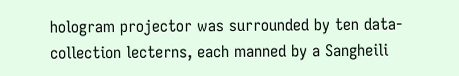hologram projector was surrounded by ten data-collection lecterns, each manned by a Sangheili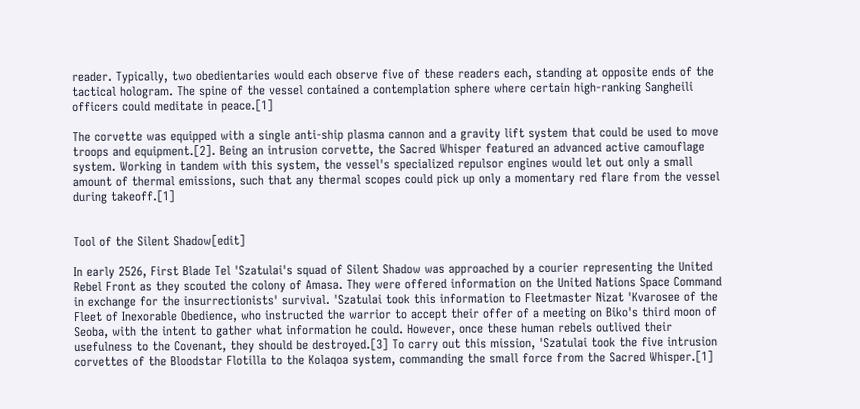reader. Typically, two obedientaries would each observe five of these readers each, standing at opposite ends of the tactical hologram. The spine of the vessel contained a contemplation sphere where certain high-ranking Sangheili officers could meditate in peace.[1]

The corvette was equipped with a single anti-ship plasma cannon and a gravity lift system that could be used to move troops and equipment.[2]. Being an intrusion corvette, the Sacred Whisper featured an advanced active camouflage system. Working in tandem with this system, the vessel's specialized repulsor engines would let out only a small amount of thermal emissions, such that any thermal scopes could pick up only a momentary red flare from the vessel during takeoff.[1]


Tool of the Silent Shadow[edit]

In early 2526, First Blade Tel 'Szatulai's squad of Silent Shadow was approached by a courier representing the United Rebel Front as they scouted the colony of Amasa. They were offered information on the United Nations Space Command in exchange for the insurrectionists' survival. 'Szatulai took this information to Fleetmaster Nizat 'Kvarosee of the Fleet of Inexorable Obedience, who instructed the warrior to accept their offer of a meeting on Biko's third moon of Seoba, with the intent to gather what information he could. However, once these human rebels outlived their usefulness to the Covenant, they should be destroyed.[3] To carry out this mission, 'Szatulai took the five intrusion corvettes of the Bloodstar Flotilla to the Kolaqoa system, commanding the small force from the Sacred Whisper.[1]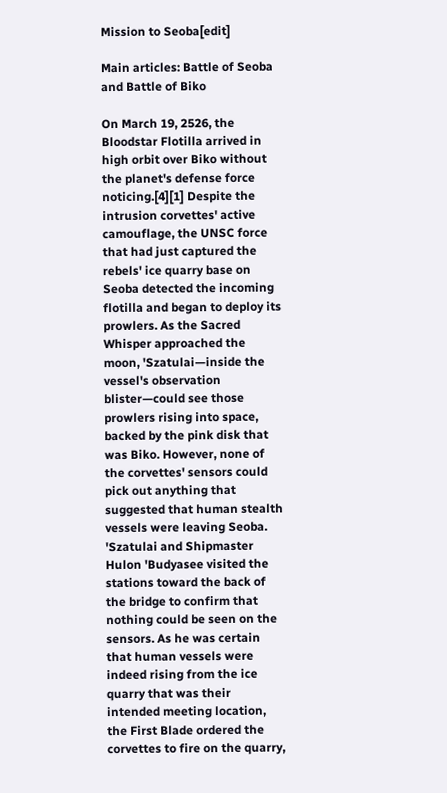Mission to Seoba[edit]

Main articles: Battle of Seoba and Battle of Biko

On March 19, 2526, the Bloodstar Flotilla arrived in high orbit over Biko without the planet's defense force noticing.[4][1] Despite the intrusion corvettes' active camouflage, the UNSC force that had just captured the rebels' ice quarry base on Seoba detected the incoming flotilla and began to deploy its prowlers. As the Sacred Whisper approached the moon, 'Szatulai—inside the vessel's observation blister—could see those prowlers rising into space, backed by the pink disk that was Biko. However, none of the corvettes' sensors could pick out anything that suggested that human stealth vessels were leaving Seoba. 'Szatulai and Shipmaster Hulon 'Budyasee visited the stations toward the back of the bridge to confirm that nothing could be seen on the sensors. As he was certain that human vessels were indeed rising from the ice quarry that was their intended meeting location, the First Blade ordered the corvettes to fire on the quarry,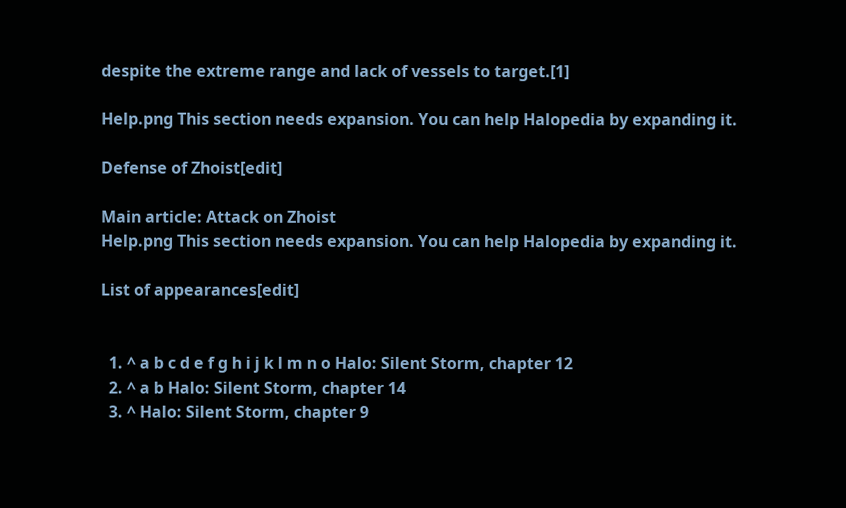despite the extreme range and lack of vessels to target.[1]

Help.png This section needs expansion. You can help Halopedia by expanding it.

Defense of Zhoist[edit]

Main article: Attack on Zhoist
Help.png This section needs expansion. You can help Halopedia by expanding it.

List of appearances[edit]


  1. ^ a b c d e f g h i j k l m n o Halo: Silent Storm, chapter 12
  2. ^ a b Halo: Silent Storm, chapter 14
  3. ^ Halo: Silent Storm, chapter 9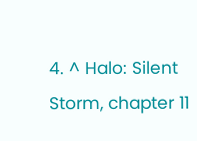4. ^ Halo: Silent Storm, chapter 11